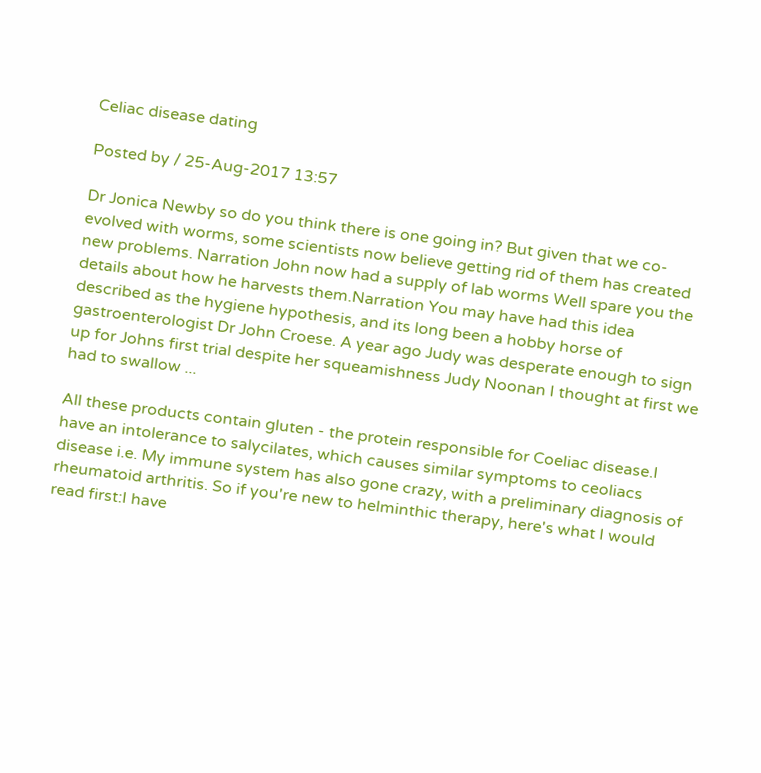Celiac disease dating

Posted by / 25-Aug-2017 13:57

Dr Jonica Newby so do you think there is one going in? But given that we co-evolved with worms, some scientists now believe getting rid of them has created new problems. Narration John now had a supply of lab worms Well spare you the details about how he harvests them.Narration You may have had this idea described as the hygiene hypothesis, and its long been a hobby horse of gastroenterologist Dr John Croese. A year ago Judy was desperate enough to sign up for Johns first trial despite her squeamishness Judy Noonan I thought at first we had to swallow ...

All these products contain gluten - the protein responsible for Coeliac disease.I have an intolerance to salycilates, which causes similar symptoms to ceoliacs disease i.e. My immune system has also gone crazy, with a preliminary diagnosis of rheumatoid arthritis. So if you're new to helminthic therapy, here's what I would read first:I have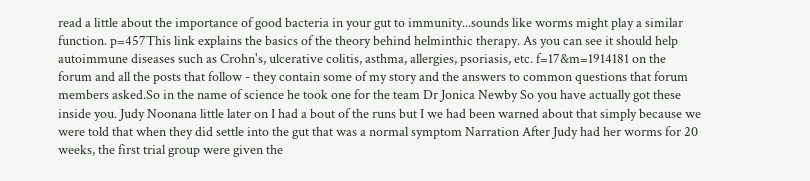read a little about the importance of good bacteria in your gut to immunity...sounds like worms might play a similar function. p=457This link explains the basics of the theory behind helminthic therapy. As you can see it should help autoimmune diseases such as Crohn's, ulcerative colitis, asthma, allergies, psoriasis, etc. f=17&m=1914181 on the forum and all the posts that follow - they contain some of my story and the answers to common questions that forum members asked.So in the name of science he took one for the team Dr Jonica Newby So you have actually got these inside you. Judy Noonana little later on I had a bout of the runs but I we had been warned about that simply because we were told that when they did settle into the gut that was a normal symptom Narration After Judy had her worms for 20 weeks, the first trial group were given the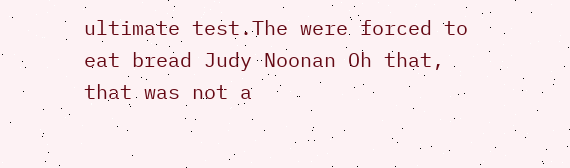ultimate test.The were forced to eat bread Judy Noonan Oh that, that was not a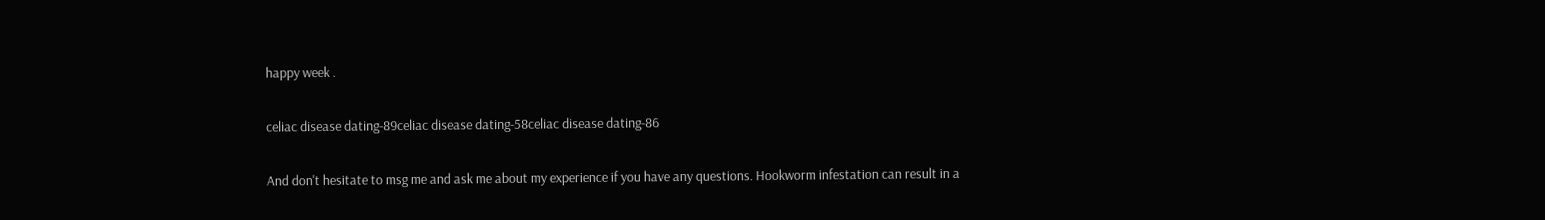happy week .

celiac disease dating-89celiac disease dating-58celiac disease dating-86

And don't hesitate to msg me and ask me about my experience if you have any questions. Hookworm infestation can result in a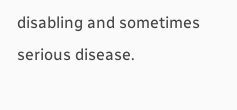disabling and sometimes serious disease.